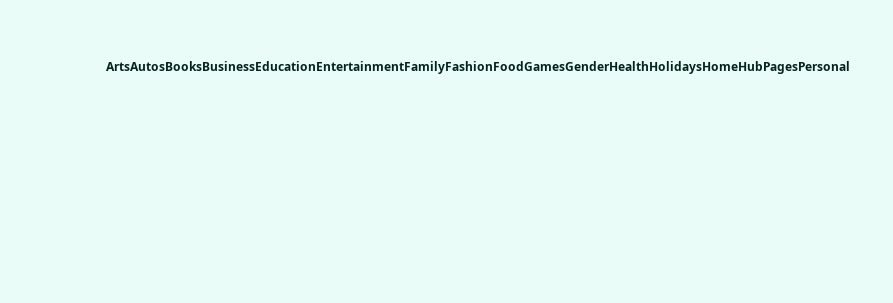ArtsAutosBooksBusinessEducationEntertainmentFamilyFashionFoodGamesGenderHealthHolidaysHomeHubPagesPersonal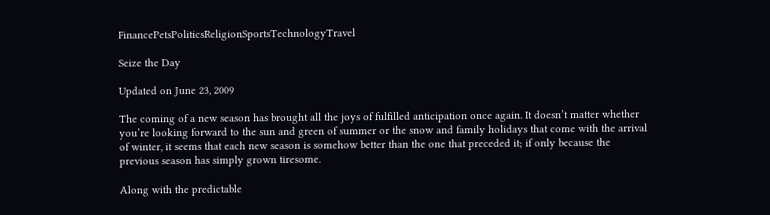FinancePetsPoliticsReligionSportsTechnologyTravel

Seize the Day

Updated on June 23, 2009

The coming of a new season has brought all the joys of fulfilled anticipation once again. It doesn’t matter whether you’re looking forward to the sun and green of summer or the snow and family holidays that come with the arrival of winter, it seems that each new season is somehow better than the one that preceded it; if only because the previous season has simply grown tiresome.

Along with the predictable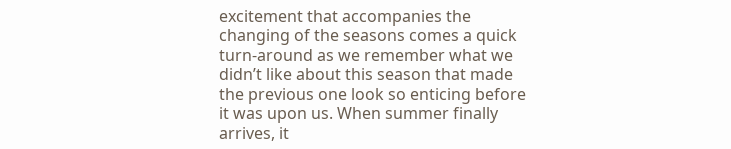excitement that accompanies the changing of the seasons comes a quick turn-around as we remember what we didn’t like about this season that made the previous one look so enticing before it was upon us. When summer finally arrives, it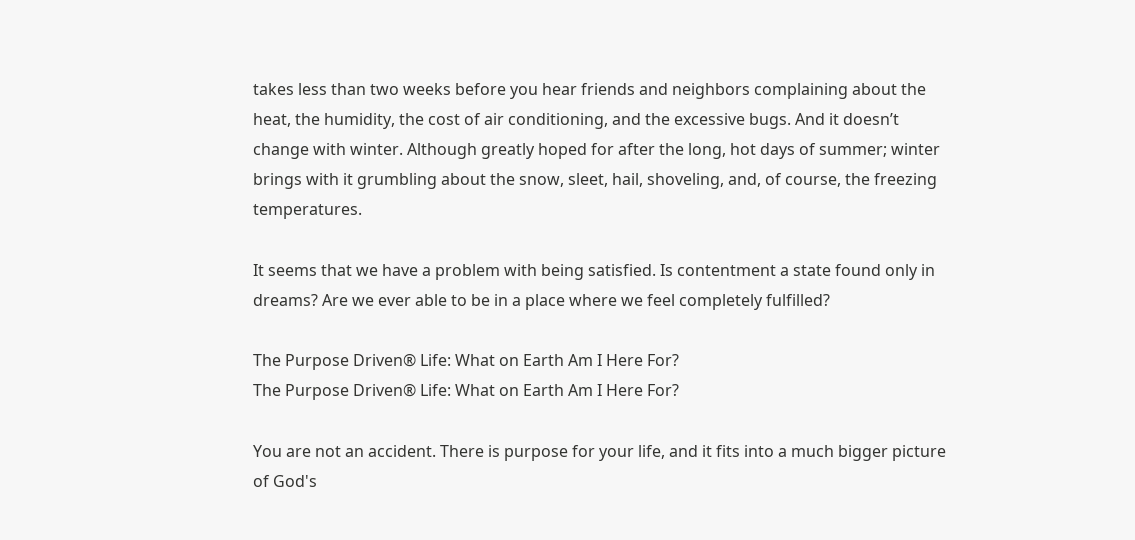takes less than two weeks before you hear friends and neighbors complaining about the heat, the humidity, the cost of air conditioning, and the excessive bugs. And it doesn’t change with winter. Although greatly hoped for after the long, hot days of summer; winter brings with it grumbling about the snow, sleet, hail, shoveling, and, of course, the freezing temperatures.

It seems that we have a problem with being satisfied. Is contentment a state found only in dreams? Are we ever able to be in a place where we feel completely fulfilled?

The Purpose Driven® Life: What on Earth Am I Here For?
The Purpose Driven® Life: What on Earth Am I Here For?

You are not an accident. There is purpose for your life, and it fits into a much bigger picture of God's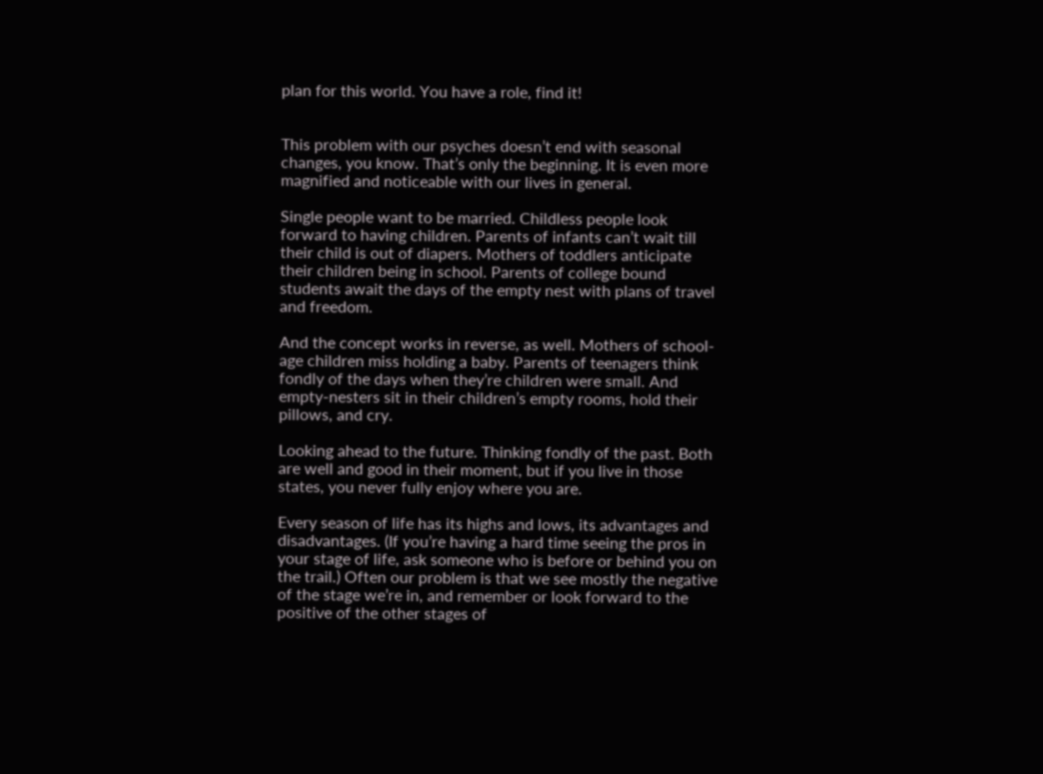plan for this world. You have a role, find it!


This problem with our psyches doesn’t end with seasonal changes, you know. That’s only the beginning. It is even more magnified and noticeable with our lives in general.

Single people want to be married. Childless people look forward to having children. Parents of infants can’t wait till their child is out of diapers. Mothers of toddlers anticipate their children being in school. Parents of college bound students await the days of the empty nest with plans of travel and freedom.

And the concept works in reverse, as well. Mothers of school-age children miss holding a baby. Parents of teenagers think fondly of the days when they’re children were small. And empty-nesters sit in their children’s empty rooms, hold their pillows, and cry.

Looking ahead to the future. Thinking fondly of the past. Both are well and good in their moment, but if you live in those states, you never fully enjoy where you are.

Every season of life has its highs and lows, its advantages and disadvantages. (If you’re having a hard time seeing the pros in your stage of life, ask someone who is before or behind you on the trail.) Often our problem is that we see mostly the negative of the stage we’re in, and remember or look forward to the positive of the other stages of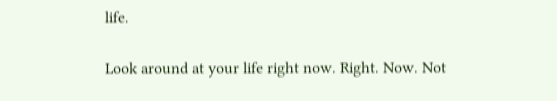life.

Look around at your life right now. Right. Now. Not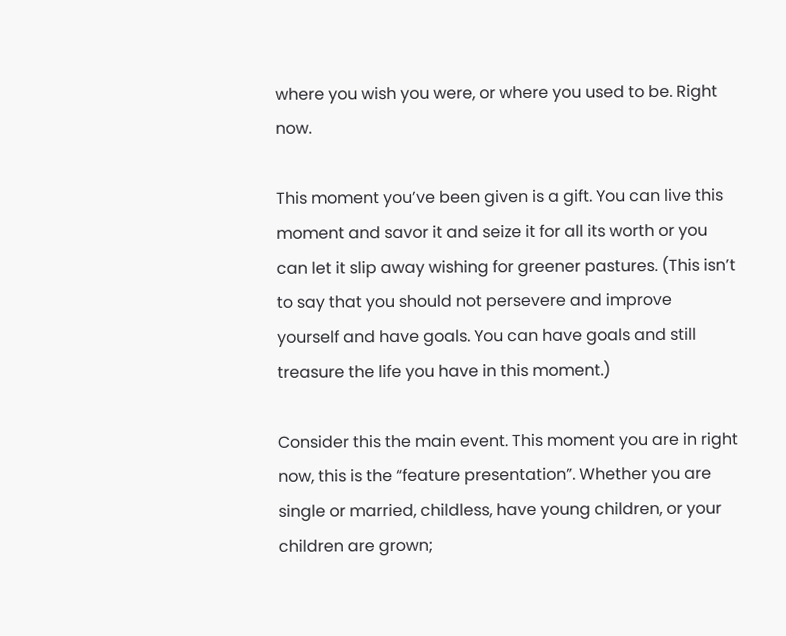where you wish you were, or where you used to be. Right now.

This moment you’ve been given is a gift. You can live this moment and savor it and seize it for all its worth or you can let it slip away wishing for greener pastures. (This isn’t to say that you should not persevere and improve yourself and have goals. You can have goals and still treasure the life you have in this moment.)

Consider this the main event. This moment you are in right now, this is the “feature presentation”. Whether you are single or married, childless, have young children, or your children are grown;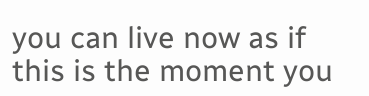you can live now as if this is the moment you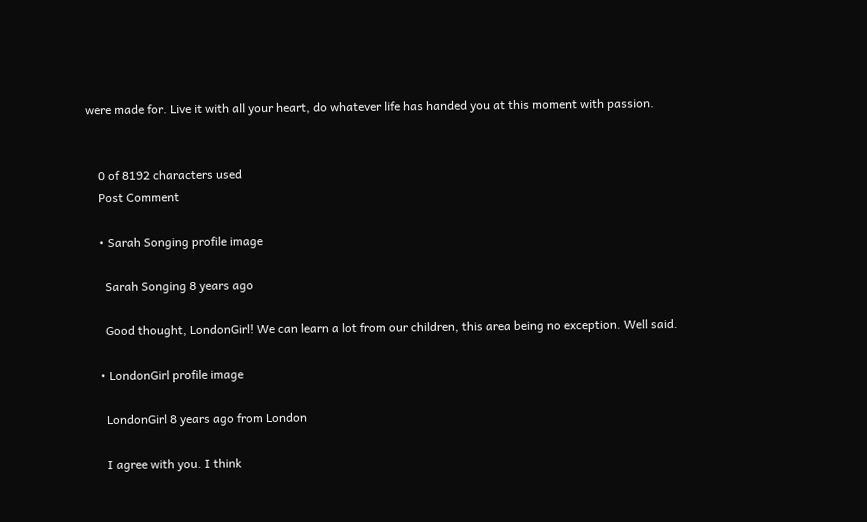were made for. Live it with all your heart, do whatever life has handed you at this moment with passion.


    0 of 8192 characters used
    Post Comment

    • Sarah Songing profile image

      Sarah Songing 8 years ago

      Good thought, LondonGirl! We can learn a lot from our children, this area being no exception. Well said.

    • LondonGirl profile image

      LondonGirl 8 years ago from London

      I agree with you. I think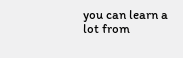you can learn a lot from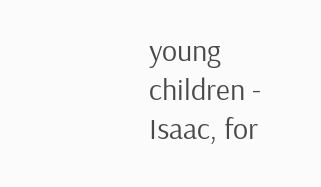young children - Isaac, for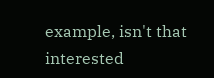example, isn't that interested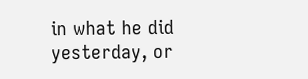in what he did yesterday, or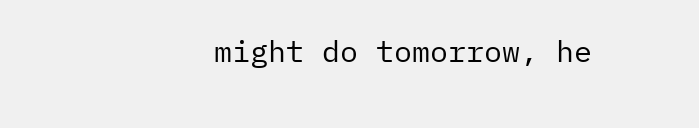might do tomorrow, he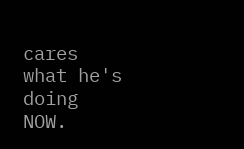cares what he's doing NOW.